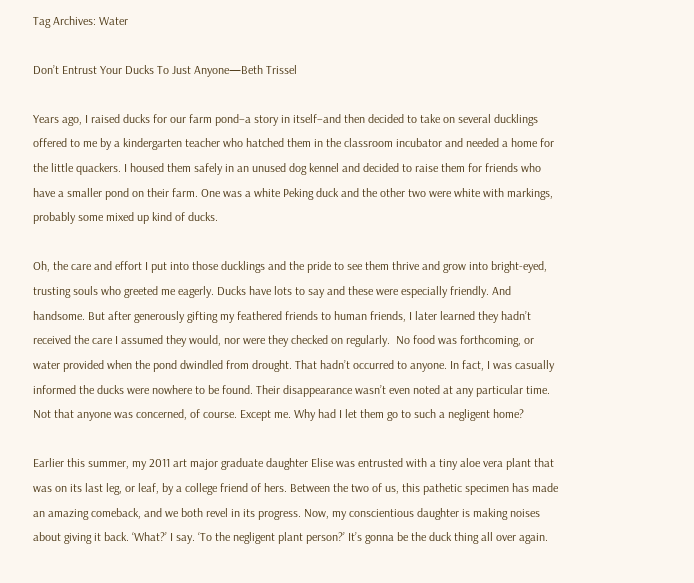Tag Archives: Water

Don’t Entrust Your Ducks To Just Anyone—Beth Trissel

Years ago, I raised ducks for our farm pond–a story in itself–and then decided to take on several ducklings offered to me by a kindergarten teacher who hatched them in the classroom incubator and needed a home for the little quackers. I housed them safely in an unused dog kennel and decided to raise them for friends who have a smaller pond on their farm. One was a white Peking duck and the other two were white with markings, probably some mixed up kind of ducks.

Oh, the care and effort I put into those ducklings and the pride to see them thrive and grow into bright-eyed, trusting souls who greeted me eagerly. Ducks have lots to say and these were especially friendly. And handsome. But after generously gifting my feathered friends to human friends, I later learned they hadn’t received the care I assumed they would, nor were they checked on regularly.  No food was forthcoming, or water provided when the pond dwindled from drought. That hadn’t occurred to anyone. In fact, I was casually informed the ducks were nowhere to be found. Their disappearance wasn’t even noted at any particular time. Not that anyone was concerned, of course. Except me. Why had I let them go to such a negligent home?

Earlier this summer, my 2011 art major graduate daughter Elise was entrusted with a tiny aloe vera plant that was on its last leg, or leaf, by a college friend of hers. Between the two of us, this pathetic specimen has made an amazing comeback, and we both revel in its progress. Now, my conscientious daughter is making noises about giving it back. ‘What?’ I say. ‘To the negligent plant person?’ It’s gonna be the duck thing all over again.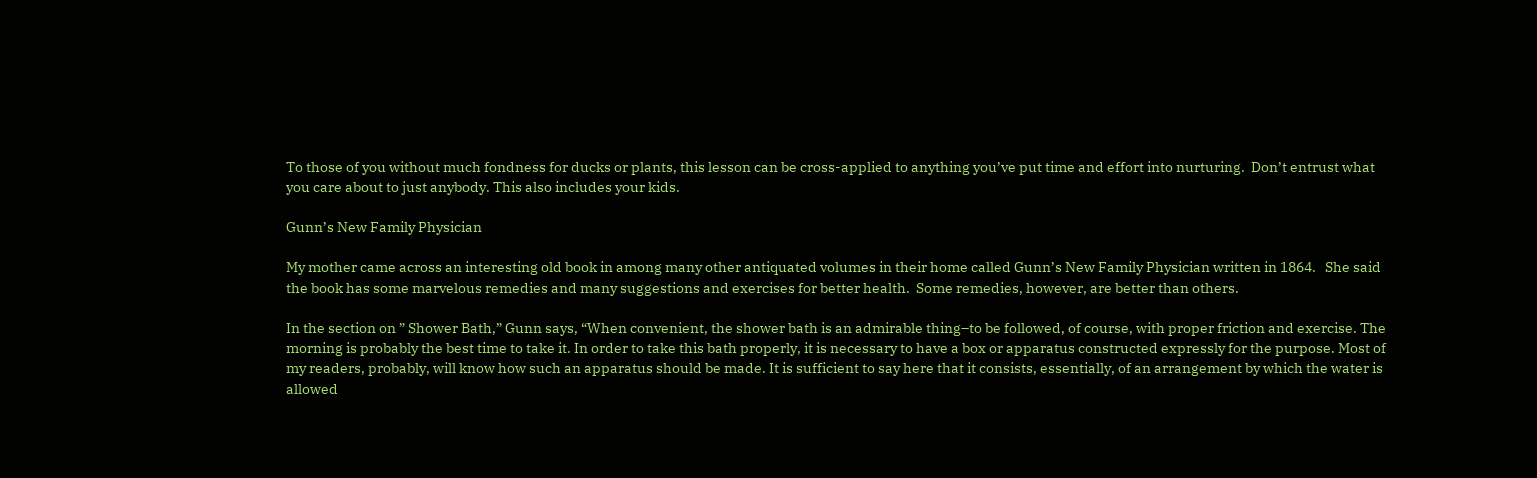To those of you without much fondness for ducks or plants, this lesson can be cross-applied to anything you’ve put time and effort into nurturing.  Don’t entrust what you care about to just anybody. This also includes your kids.

Gunn’s New Family Physician

My mother came across an interesting old book in among many other antiquated volumes in their home called Gunn’s New Family Physician written in 1864.   She said the book has some marvelous remedies and many suggestions and exercises for better health.  Some remedies, however, are better than others.

In the section on ” Shower Bath,” Gunn says, “When convenient, the shower bath is an admirable thing–to be followed, of course, with proper friction and exercise. The morning is probably the best time to take it. In order to take this bath properly, it is necessary to have a box or apparatus constructed expressly for the purpose. Most of my readers, probably, will know how such an apparatus should be made. It is sufficient to say here that it consists, essentially, of an arrangement by which the water is allowed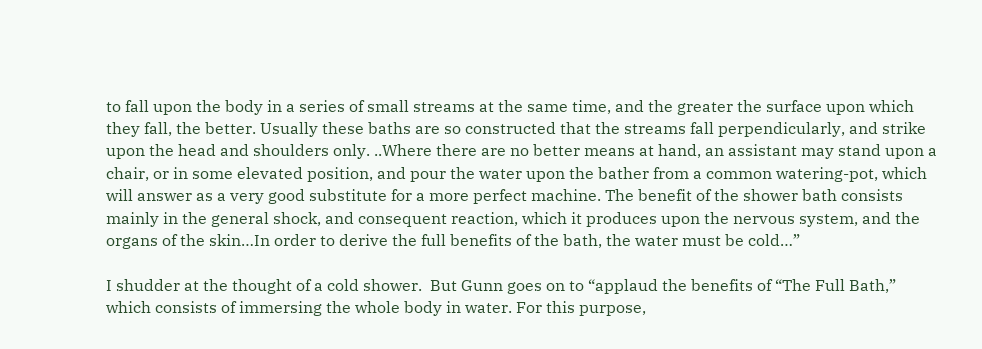to fall upon the body in a series of small streams at the same time, and the greater the surface upon which they fall, the better. Usually these baths are so constructed that the streams fall perpendicularly, and strike upon the head and shoulders only. ..Where there are no better means at hand, an assistant may stand upon a chair, or in some elevated position, and pour the water upon the bather from a common watering-pot, which will answer as a very good substitute for a more perfect machine. The benefit of the shower bath consists mainly in the general shock, and consequent reaction, which it produces upon the nervous system, and the organs of the skin…In order to derive the full benefits of the bath, the water must be cold…”

I shudder at the thought of a cold shower.  But Gunn goes on to “applaud the benefits of “The Full Bath,” which consists of immersing the whole body in water. For this purpose,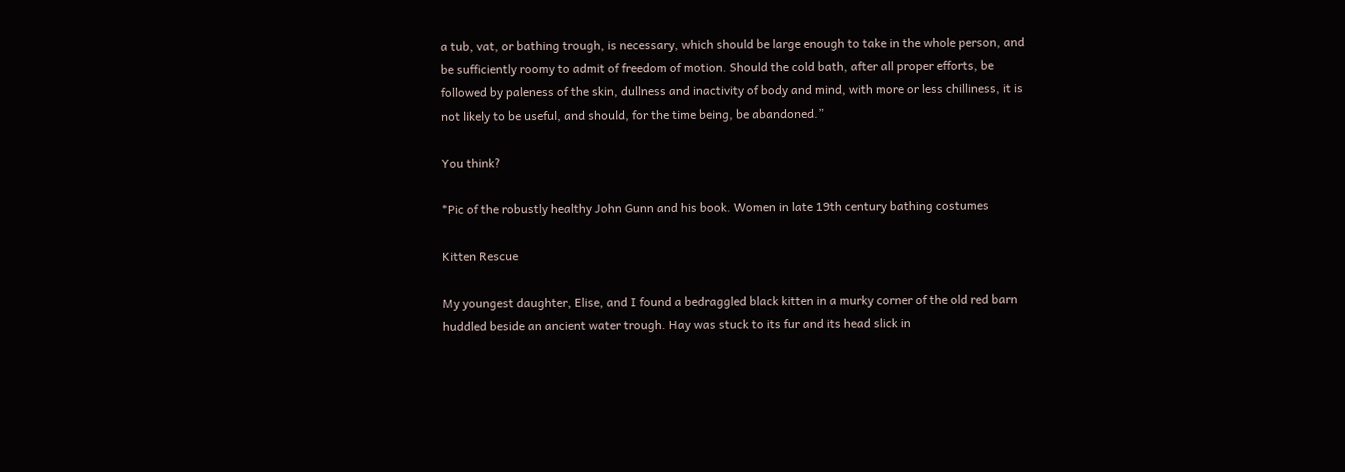a tub, vat, or bathing trough, is necessary, which should be large enough to take in the whole person, and be sufficiently roomy to admit of freedom of motion. Should the cold bath, after all proper efforts, be followed by paleness of the skin, dullness and inactivity of body and mind, with more or less chilliness, it is not likely to be useful, and should, for the time being, be abandoned.”

You think?

*Pic of the robustly healthy John Gunn and his book. Women in late 19th century bathing costumes

Kitten Rescue

My youngest daughter, Elise, and I found a bedraggled black kitten in a murky corner of the old red barn huddled beside an ancient water trough. Hay was stuck to its fur and its head slick in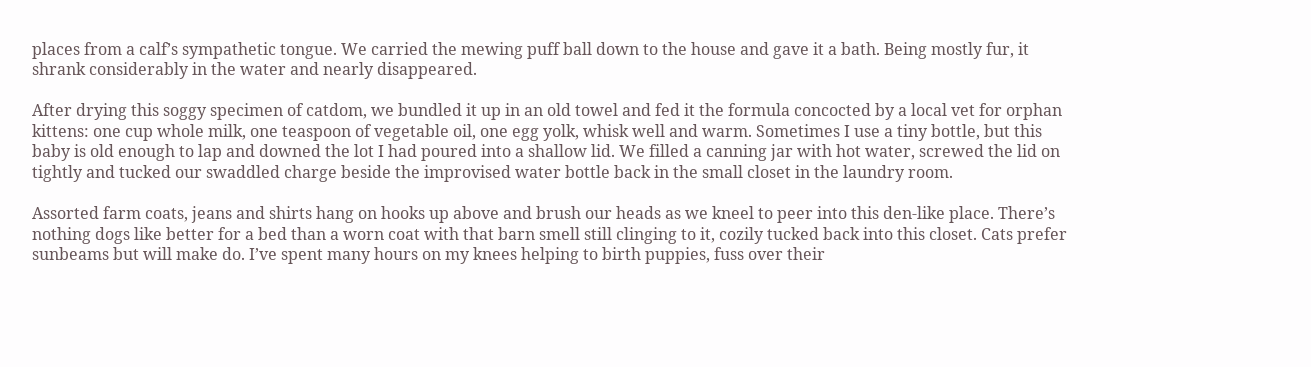places from a calf’s sympathetic tongue. We carried the mewing puff ball down to the house and gave it a bath. Being mostly fur, it shrank considerably in the water and nearly disappeared.

After drying this soggy specimen of catdom, we bundled it up in an old towel and fed it the formula concocted by a local vet for orphan kittens: one cup whole milk, one teaspoon of vegetable oil, one egg yolk, whisk well and warm. Sometimes I use a tiny bottle, but this baby is old enough to lap and downed the lot I had poured into a shallow lid. We filled a canning jar with hot water, screwed the lid on tightly and tucked our swaddled charge beside the improvised water bottle back in the small closet in the laundry room.

Assorted farm coats, jeans and shirts hang on hooks up above and brush our heads as we kneel to peer into this den-like place. There’s nothing dogs like better for a bed than a worn coat with that barn smell still clinging to it, cozily tucked back into this closet. Cats prefer sunbeams but will make do. I’ve spent many hours on my knees helping to birth puppies, fuss over their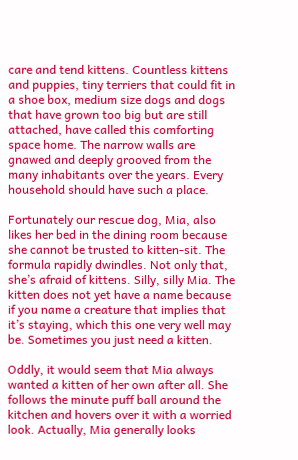care and tend kittens. Countless kittens and puppies, tiny terriers that could fit in a shoe box, medium size dogs and dogs that have grown too big but are still attached, have called this comforting space home. The narrow walls are gnawed and deeply grooved from the many inhabitants over the years. Every household should have such a place.

Fortunately our rescue dog, Mia, also likes her bed in the dining room because she cannot be trusted to kitten-sit. The formula rapidly dwindles. Not only that, she’s afraid of kittens. Silly, silly Mia. The kitten does not yet have a name because if you name a creature that implies that it’s staying, which this one very well may be. Sometimes you just need a kitten.

Oddly, it would seem that Mia always wanted a kitten of her own after all. She follows the minute puff ball around the kitchen and hovers over it with a worried look. Actually, Mia generally looks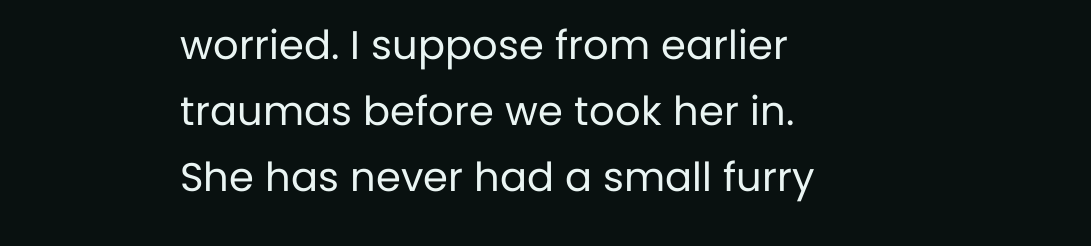worried. I suppose from earlier traumas before we took her in. She has never had a small furry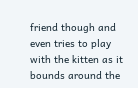friend though and even tries to play with the kitten as it bounds around the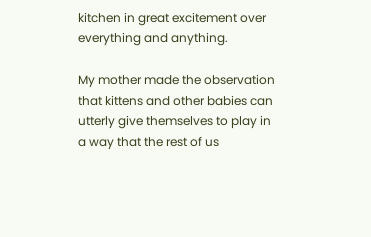kitchen in great excitement over everything and anything.

My mother made the observation that kittens and other babies can utterly give themselves to play in a way that the rest of us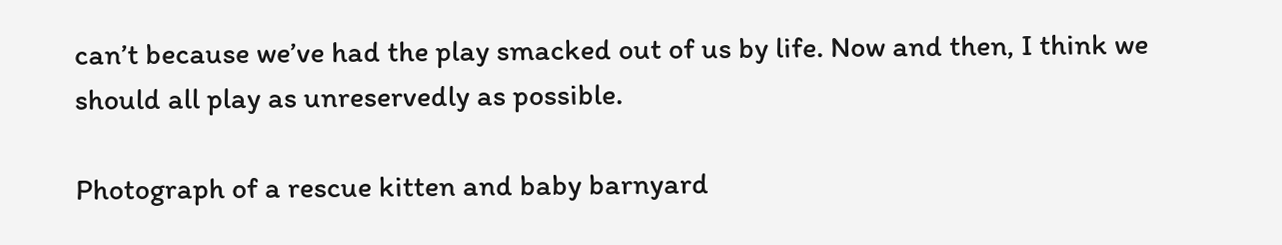can’t because we’ve had the play smacked out of us by life. Now and then, I think we should all play as unreservedly as possible.

Photograph of a rescue kitten and baby barnyard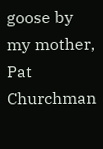goose by my mother, Pat Churchman